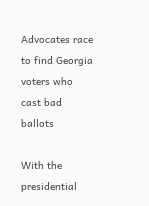Advocates race to find Georgia voters who cast bad ballots

With the presidential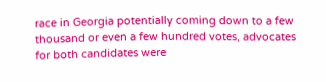race in Georgia potentially coming down to a few thousand or even a few hundred votes, advocates for both candidates were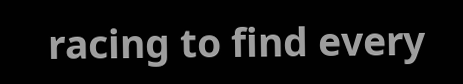racing to find every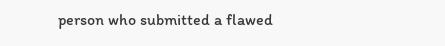person who submitted a flawed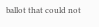ballot that could not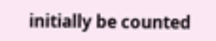initially be counted